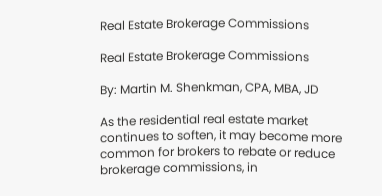Real Estate Brokerage Commissions

Real Estate Brokerage Commissions

By: Martin M. Shenkman, CPA, MBA, JD

As the residential real estate market continues to soften, it may become more common for brokers to rebate or reduce brokerage commissions, in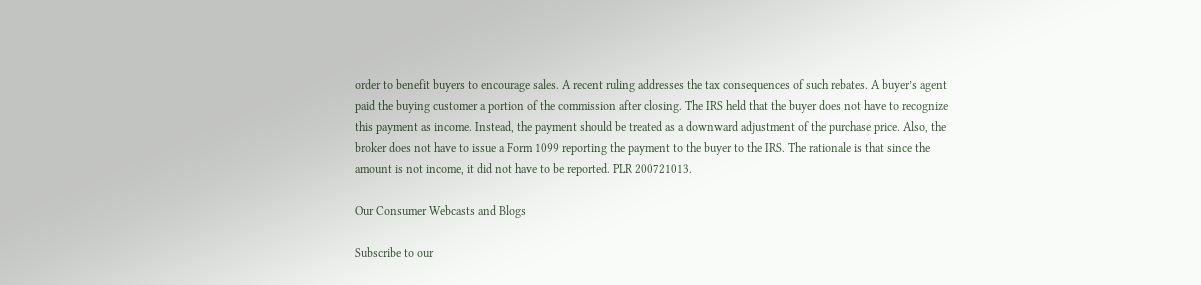order to benefit buyers to encourage sales. A recent ruling addresses the tax consequences of such rebates. A buyer’s agent paid the buying customer a portion of the commission after closing. The IRS held that the buyer does not have to recognize this payment as income. Instead, the payment should be treated as a downward adjustment of the purchase price. Also, the broker does not have to issue a Form 1099 reporting the payment to the buyer to the IRS. The rationale is that since the amount is not income, it did not have to be reported. PLR 200721013.

Our Consumer Webcasts and Blogs

Subscribe to our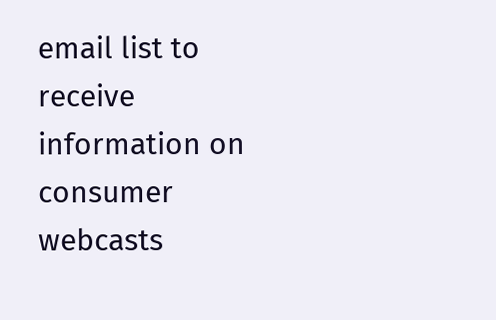email list to receive information on consumer webcasts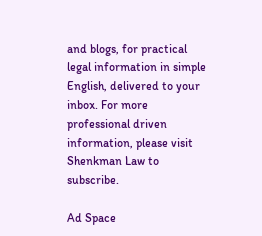and blogs, for practical legal information in simple English, delivered to your inbox. For more professional driven information, please visit Shenkman Law to subscribe.

Ad Space